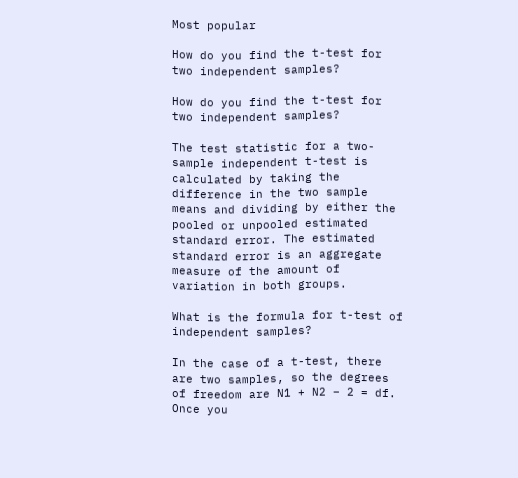Most popular

How do you find the t-test for two independent samples?

How do you find the t-test for two independent samples?

The test statistic for a two-sample independent t-test is calculated by taking the difference in the two sample means and dividing by either the pooled or unpooled estimated standard error. The estimated standard error is an aggregate measure of the amount of variation in both groups.

What is the formula for t-test of independent samples?

In the case of a t-test, there are two samples, so the degrees of freedom are N1 + N2 – 2 = df. Once you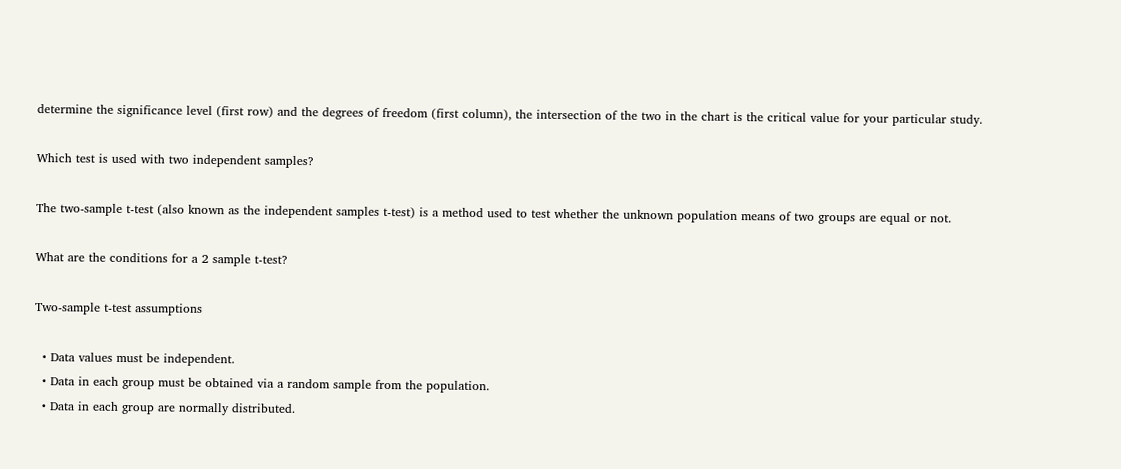determine the significance level (first row) and the degrees of freedom (first column), the intersection of the two in the chart is the critical value for your particular study.

Which test is used with two independent samples?

The two-sample t-test (also known as the independent samples t-test) is a method used to test whether the unknown population means of two groups are equal or not.

What are the conditions for a 2 sample t-test?

Two-sample t-test assumptions

  • Data values must be independent.
  • Data in each group must be obtained via a random sample from the population.
  • Data in each group are normally distributed.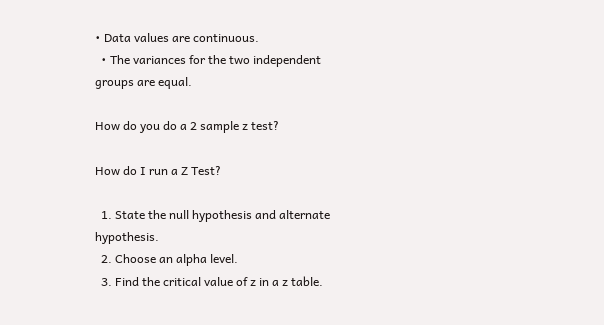• Data values are continuous.
  • The variances for the two independent groups are equal.

How do you do a 2 sample z test?

How do I run a Z Test?

  1. State the null hypothesis and alternate hypothesis.
  2. Choose an alpha level.
  3. Find the critical value of z in a z table.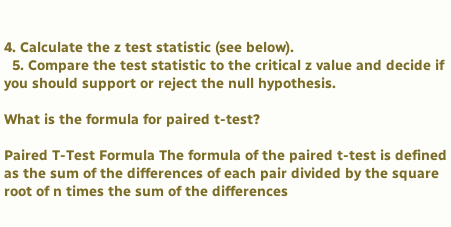4. Calculate the z test statistic (see below).
  5. Compare the test statistic to the critical z value and decide if you should support or reject the null hypothesis.

What is the formula for paired t-test?

Paired T-Test Formula The formula of the paired t-test is defined as the sum of the differences of each pair divided by the square root of n times the sum of the differences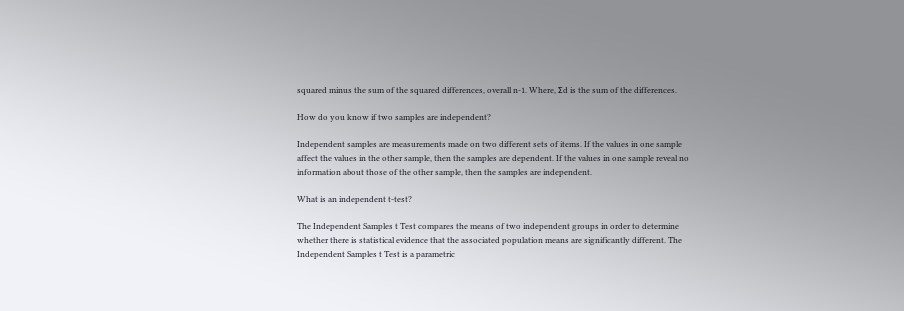squared minus the sum of the squared differences, overall n-1. Where, Σd is the sum of the differences.

How do you know if two samples are independent?

Independent samples are measurements made on two different sets of items. If the values in one sample affect the values in the other sample, then the samples are dependent. If the values in one sample reveal no information about those of the other sample, then the samples are independent.

What is an independent t-test?

The Independent Samples t Test compares the means of two independent groups in order to determine whether there is statistical evidence that the associated population means are significantly different. The Independent Samples t Test is a parametric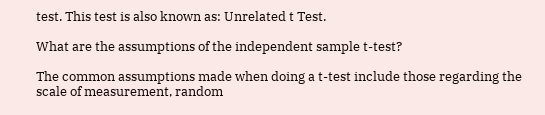test. This test is also known as: Unrelated t Test.

What are the assumptions of the independent sample t-test?

The common assumptions made when doing a t-test include those regarding the scale of measurement, random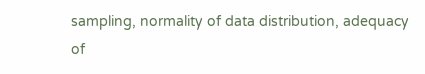sampling, normality of data distribution, adequacy of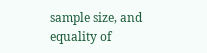sample size, and equality of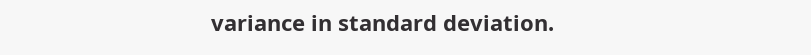variance in standard deviation.